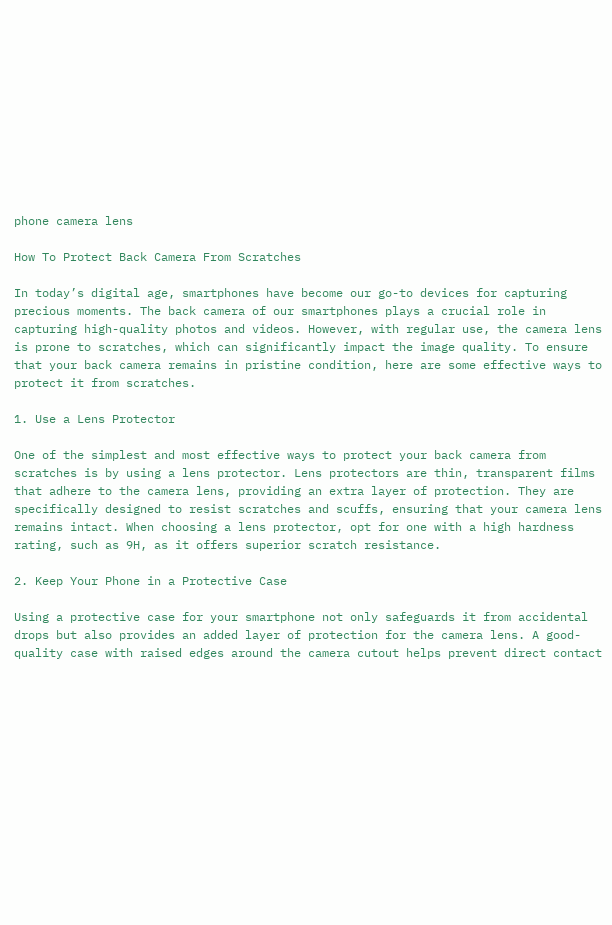phone camera lens

How To Protect Back Camera From Scratches

In today’s digital age, smartphones have become our go-to devices for capturing precious moments. The back camera of our smartphones plays a crucial role in capturing high-quality photos and videos. However, with regular use, the camera lens is prone to scratches, which can significantly impact the image quality. To ensure that your back camera remains in pristine condition, here are some effective ways to protect it from scratches.

1. Use a Lens Protector

One of the simplest and most effective ways to protect your back camera from scratches is by using a lens protector. Lens protectors are thin, transparent films that adhere to the camera lens, providing an extra layer of protection. They are specifically designed to resist scratches and scuffs, ensuring that your camera lens remains intact. When choosing a lens protector, opt for one with a high hardness rating, such as 9H, as it offers superior scratch resistance.

2. Keep Your Phone in a Protective Case

Using a protective case for your smartphone not only safeguards it from accidental drops but also provides an added layer of protection for the camera lens. A good-quality case with raised edges around the camera cutout helps prevent direct contact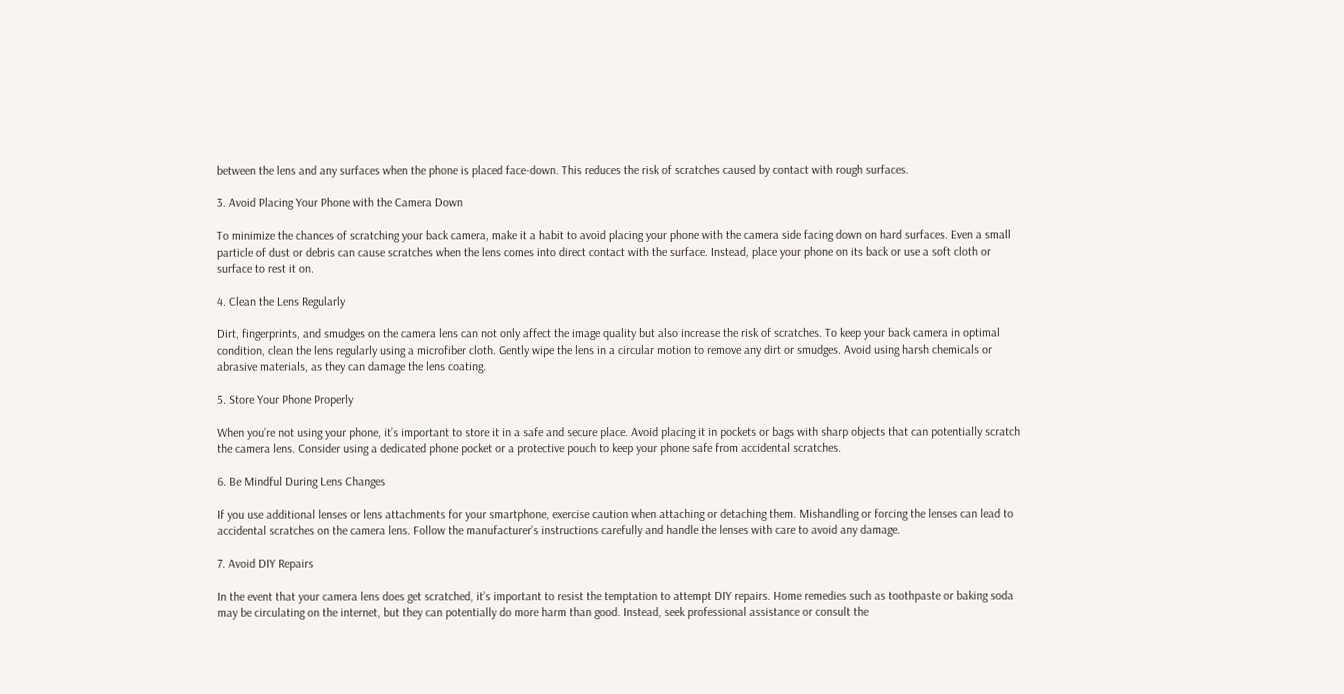between the lens and any surfaces when the phone is placed face-down. This reduces the risk of scratches caused by contact with rough surfaces.

3. Avoid Placing Your Phone with the Camera Down

To minimize the chances of scratching your back camera, make it a habit to avoid placing your phone with the camera side facing down on hard surfaces. Even a small particle of dust or debris can cause scratches when the lens comes into direct contact with the surface. Instead, place your phone on its back or use a soft cloth or surface to rest it on.

4. Clean the Lens Regularly

Dirt, fingerprints, and smudges on the camera lens can not only affect the image quality but also increase the risk of scratches. To keep your back camera in optimal condition, clean the lens regularly using a microfiber cloth. Gently wipe the lens in a circular motion to remove any dirt or smudges. Avoid using harsh chemicals or abrasive materials, as they can damage the lens coating.

5. Store Your Phone Properly

When you’re not using your phone, it’s important to store it in a safe and secure place. Avoid placing it in pockets or bags with sharp objects that can potentially scratch the camera lens. Consider using a dedicated phone pocket or a protective pouch to keep your phone safe from accidental scratches.

6. Be Mindful During Lens Changes

If you use additional lenses or lens attachments for your smartphone, exercise caution when attaching or detaching them. Mishandling or forcing the lenses can lead to accidental scratches on the camera lens. Follow the manufacturer’s instructions carefully and handle the lenses with care to avoid any damage.

7. Avoid DIY Repairs

In the event that your camera lens does get scratched, it’s important to resist the temptation to attempt DIY repairs. Home remedies such as toothpaste or baking soda may be circulating on the internet, but they can potentially do more harm than good. Instead, seek professional assistance or consult the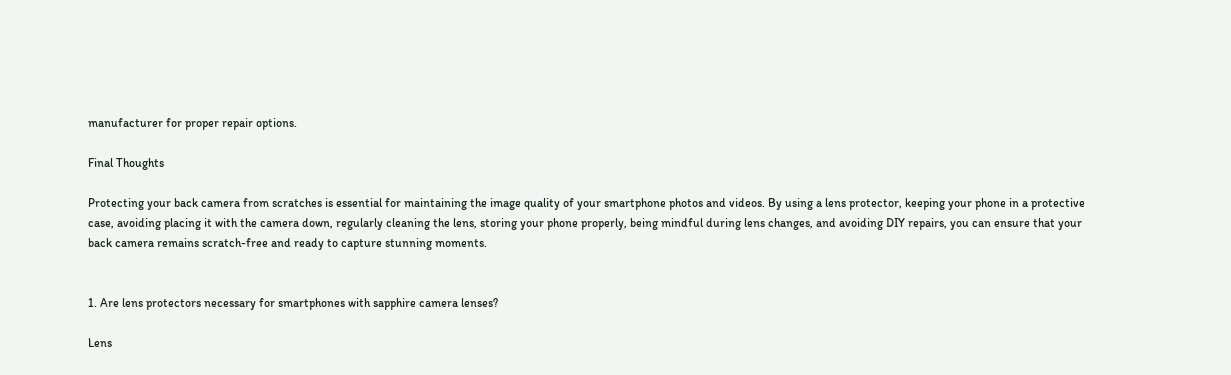manufacturer for proper repair options.

Final Thoughts

Protecting your back camera from scratches is essential for maintaining the image quality of your smartphone photos and videos. By using a lens protector, keeping your phone in a protective case, avoiding placing it with the camera down, regularly cleaning the lens, storing your phone properly, being mindful during lens changes, and avoiding DIY repairs, you can ensure that your back camera remains scratch-free and ready to capture stunning moments.


1. Are lens protectors necessary for smartphones with sapphire camera lenses?

Lens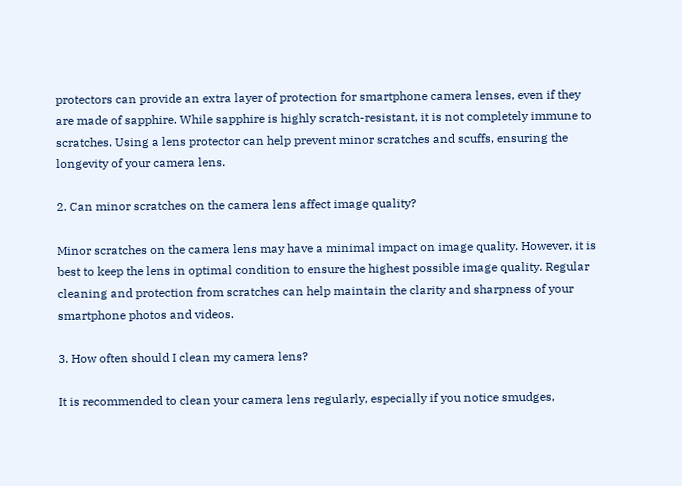protectors can provide an extra layer of protection for smartphone camera lenses, even if they are made of sapphire. While sapphire is highly scratch-resistant, it is not completely immune to scratches. Using a lens protector can help prevent minor scratches and scuffs, ensuring the longevity of your camera lens.

2. Can minor scratches on the camera lens affect image quality?

Minor scratches on the camera lens may have a minimal impact on image quality. However, it is best to keep the lens in optimal condition to ensure the highest possible image quality. Regular cleaning and protection from scratches can help maintain the clarity and sharpness of your smartphone photos and videos.

3. How often should I clean my camera lens?

It is recommended to clean your camera lens regularly, especially if you notice smudges,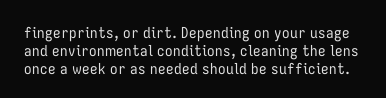fingerprints, or dirt. Depending on your usage and environmental conditions, cleaning the lens once a week or as needed should be sufficient.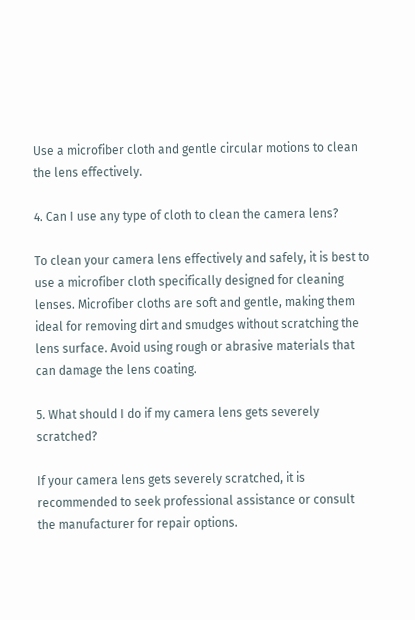Use a microfiber cloth and gentle circular motions to clean the lens effectively.

4. Can I use any type of cloth to clean the camera lens?

To clean your camera lens effectively and safely, it is best to use a microfiber cloth specifically designed for cleaning lenses. Microfiber cloths are soft and gentle, making them ideal for removing dirt and smudges without scratching the lens surface. Avoid using rough or abrasive materials that can damage the lens coating.

5. What should I do if my camera lens gets severely scratched?

If your camera lens gets severely scratched, it is recommended to seek professional assistance or consult the manufacturer for repair options.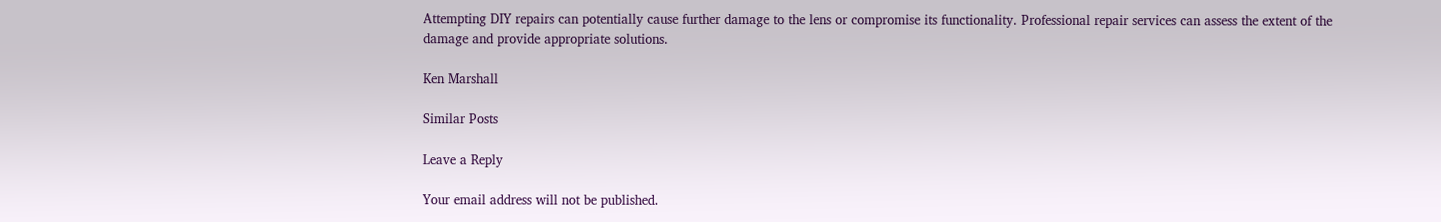Attempting DIY repairs can potentially cause further damage to the lens or compromise its functionality. Professional repair services can assess the extent of the damage and provide appropriate solutions.

Ken Marshall

Similar Posts

Leave a Reply

Your email address will not be published.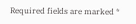Required fields are marked *